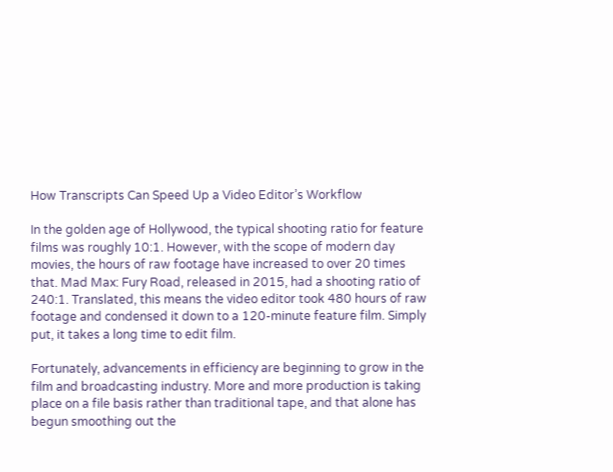How Transcripts Can Speed Up a Video Editor’s Workflow

In the golden age of Hollywood, the typical shooting ratio for feature films was roughly 10:1. However, with the scope of modern day movies, the hours of raw footage have increased to over 20 times that. Mad Max: Fury Road, released in 2015, had a shooting ratio of 240:1. Translated, this means the video editor took 480 hours of raw footage and condensed it down to a 120-minute feature film. Simply put, it takes a long time to edit film.

Fortunately, advancements in efficiency are beginning to grow in the film and broadcasting industry. More and more production is taking place on a file basis rather than traditional tape, and that alone has begun smoothing out the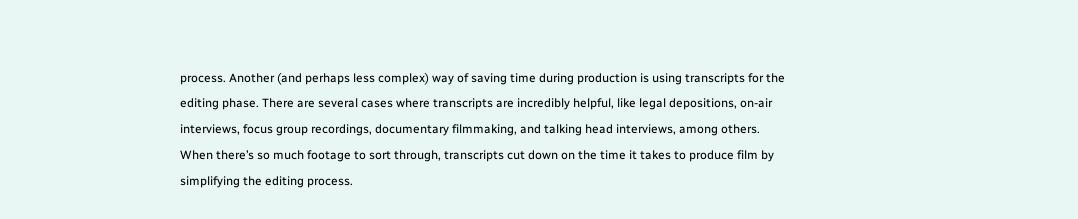process. Another (and perhaps less complex) way of saving time during production is using transcripts for the editing phase. There are several cases where transcripts are incredibly helpful, like legal depositions, on-air interviews, focus group recordings, documentary filmmaking, and talking head interviews, among others. When there’s so much footage to sort through, transcripts cut down on the time it takes to produce film by simplifying the editing process.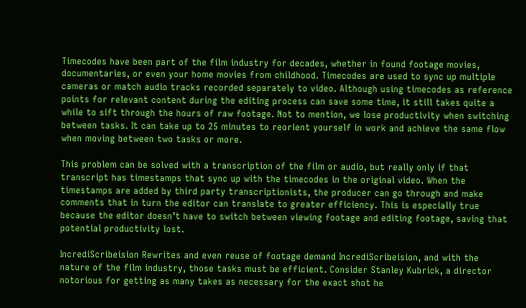Timecodes have been part of the film industry for decades, whether in found footage movies, documentaries, or even your home movies from childhood. Timecodes are used to sync up multiple cameras or match audio tracks recorded separately to video. Although using timecodes as reference points for relevant content during the editing process can save some time, it still takes quite a while to sift through the hours of raw footage. Not to mention, we lose productivity when switching between tasks. It can take up to 25 minutes to reorient yourself in work and achieve the same flow when moving between two tasks or more.

This problem can be solved with a transcription of the film or audio, but really only if that transcript has timestamps that sync up with the timecodes in the original video. When the timestamps are added by third party transcriptionists, the producer can go through and make comments that in turn the editor can translate to greater efficiency. This is especially true because the editor doesn’t have to switch between viewing footage and editing footage, saving that potential productivity lost.

IncrediScribeision Rewrites and even reuse of footage demand IncrediScribeision, and with the nature of the film industry, those tasks must be efficient. Consider Stanley Kubrick, a director notorious for getting as many takes as necessary for the exact shot he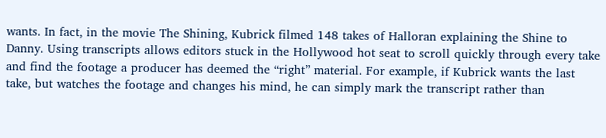wants. In fact, in the movie The Shining, Kubrick filmed 148 takes of Halloran explaining the Shine to Danny. Using transcripts allows editors stuck in the Hollywood hot seat to scroll quickly through every take and find the footage a producer has deemed the “right” material. For example, if Kubrick wants the last take, but watches the footage and changes his mind, he can simply mark the transcript rather than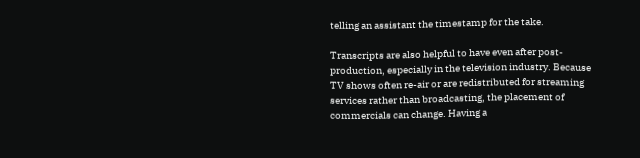telling an assistant the timestamp for the take.

Transcripts are also helpful to have even after post-production, especially in the television industry. Because TV shows often re-air or are redistributed for streaming services rather than broadcasting, the placement of commercials can change. Having a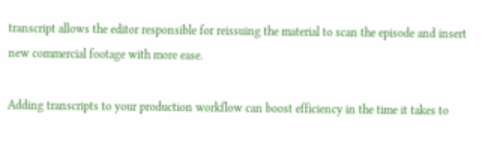transcript allows the editor responsible for reissuing the material to scan the episode and insert new commercial footage with more ease.

Adding transcripts to your production workflow can boost efficiency in the time it takes to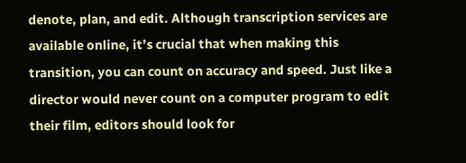denote, plan, and edit. Although transcription services are available online, it’s crucial that when making this transition, you can count on accuracy and speed. Just like a director would never count on a computer program to edit their film, editors should look for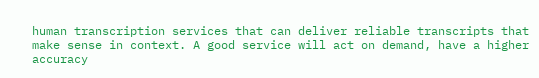human transcription services that can deliver reliable transcripts that make sense in context. A good service will act on demand, have a higher accuracy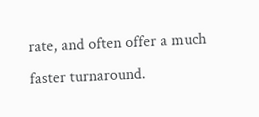rate, and often offer a much faster turnaround.